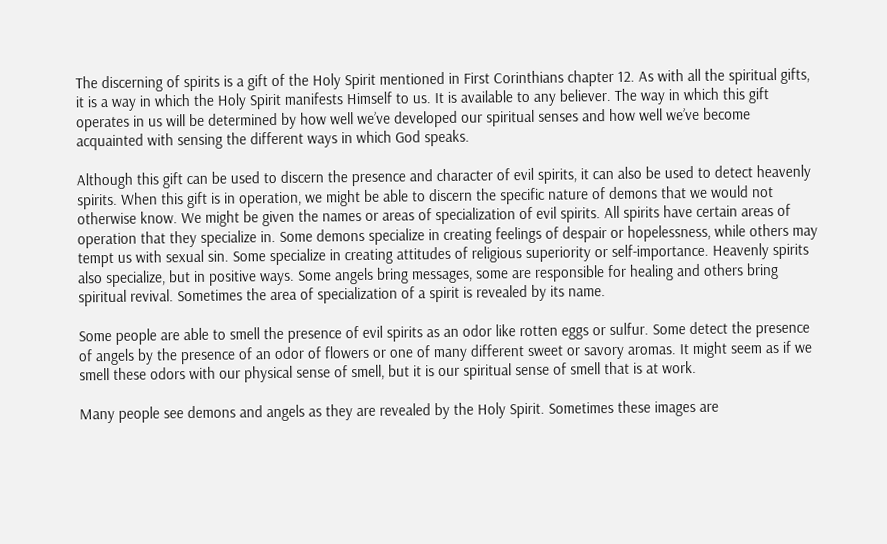The discerning of spirits is a gift of the Holy Spirit mentioned in First Corinthians chapter 12. As with all the spiritual gifts, it is a way in which the Holy Spirit manifests Himself to us. It is available to any believer. The way in which this gift operates in us will be determined by how well we’ve developed our spiritual senses and how well we’ve become acquainted with sensing the different ways in which God speaks.

Although this gift can be used to discern the presence and character of evil spirits, it can also be used to detect heavenly spirits. When this gift is in operation, we might be able to discern the specific nature of demons that we would not otherwise know. We might be given the names or areas of specialization of evil spirits. All spirits have certain areas of operation that they specialize in. Some demons specialize in creating feelings of despair or hopelessness, while others may tempt us with sexual sin. Some specialize in creating attitudes of religious superiority or self-importance. Heavenly spirits also specialize, but in positive ways. Some angels bring messages, some are responsible for healing and others bring spiritual revival. Sometimes the area of specialization of a spirit is revealed by its name.

Some people are able to smell the presence of evil spirits as an odor like rotten eggs or sulfur. Some detect the presence of angels by the presence of an odor of flowers or one of many different sweet or savory aromas. It might seem as if we smell these odors with our physical sense of smell, but it is our spiritual sense of smell that is at work.

Many people see demons and angels as they are revealed by the Holy Spirit. Sometimes these images are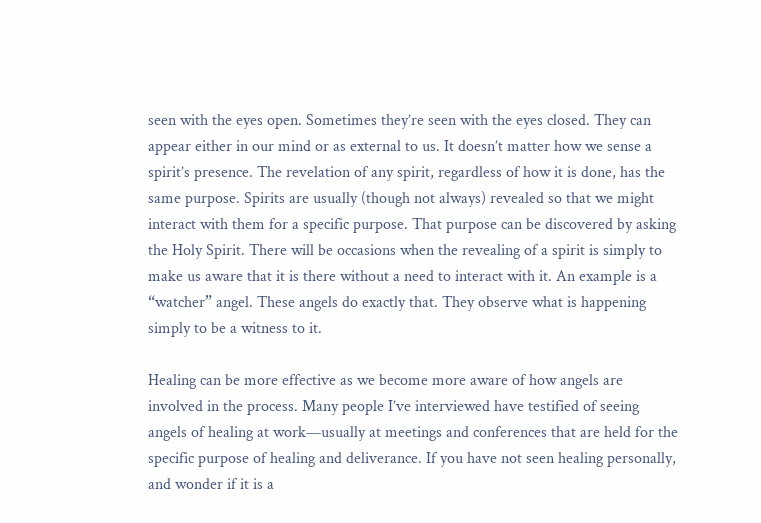seen with the eyes open. Sometimes they’re seen with the eyes closed. They can appear either in our mind or as external to us. It doesn’t matter how we sense a spirit’s presence. The revelation of any spirit, regardless of how it is done, has the same purpose. Spirits are usually (though not always) revealed so that we might interact with them for a specific purpose. That purpose can be discovered by asking the Holy Spirit. There will be occasions when the revealing of a spirit is simply to make us aware that it is there without a need to interact with it. An example is a “watcher” angel. These angels do exactly that. They observe what is happening simply to be a witness to it.

Healing can be more effective as we become more aware of how angels are involved in the process. Many people I’ve interviewed have testified of seeing angels of healing at work—usually at meetings and conferences that are held for the specific purpose of healing and deliverance. If you have not seen healing personally, and wonder if it is a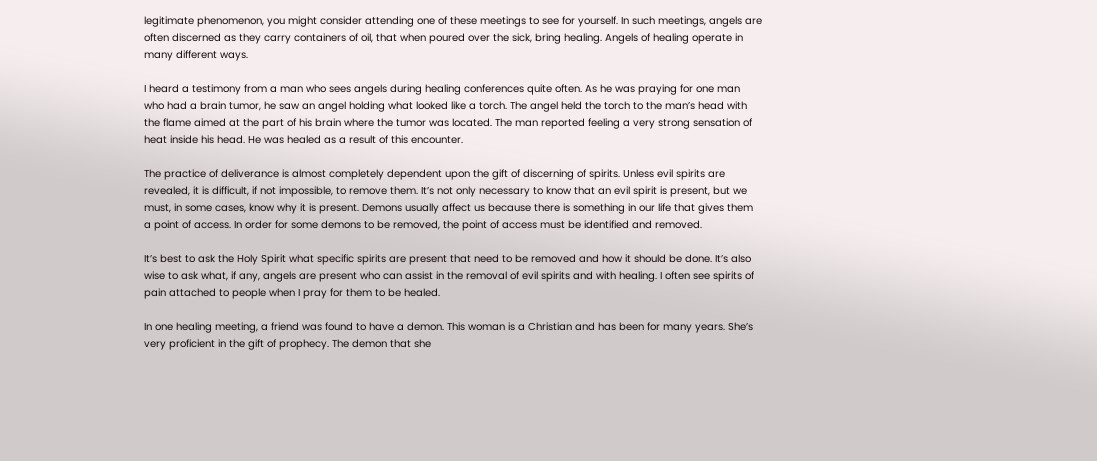legitimate phenomenon, you might consider attending one of these meetings to see for yourself. In such meetings, angels are often discerned as they carry containers of oil, that when poured over the sick, bring healing. Angels of healing operate in many different ways.

I heard a testimony from a man who sees angels during healing conferences quite often. As he was praying for one man who had a brain tumor, he saw an angel holding what looked like a torch. The angel held the torch to the man’s head with the flame aimed at the part of his brain where the tumor was located. The man reported feeling a very strong sensation of heat inside his head. He was healed as a result of this encounter.

The practice of deliverance is almost completely dependent upon the gift of discerning of spirits. Unless evil spirits are revealed, it is difficult, if not impossible, to remove them. It’s not only necessary to know that an evil spirit is present, but we must, in some cases, know why it is present. Demons usually affect us because there is something in our life that gives them a point of access. In order for some demons to be removed, the point of access must be identified and removed.

It’s best to ask the Holy Spirit what specific spirits are present that need to be removed and how it should be done. It’s also wise to ask what, if any, angels are present who can assist in the removal of evil spirits and with healing. I often see spirits of pain attached to people when I pray for them to be healed.

In one healing meeting, a friend was found to have a demon. This woman is a Christian and has been for many years. She’s very proficient in the gift of prophecy. The demon that she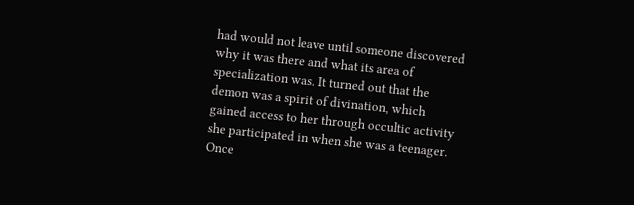had would not leave until someone discovered why it was there and what its area of specialization was. It turned out that the demon was a spirit of divination, which gained access to her through occultic activity she participated in when she was a teenager. Once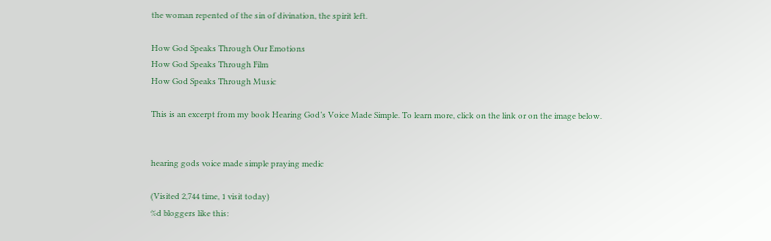the woman repented of the sin of divination, the spirit left.

How God Speaks Through Our Emotions
How God Speaks Through Film
How God Speaks Through Music

This is an excerpt from my book Hearing God’s Voice Made Simple. To learn more, click on the link or on the image below.


hearing gods voice made simple praying medic

(Visited 2,744 time, 1 visit today)
%d bloggers like this: